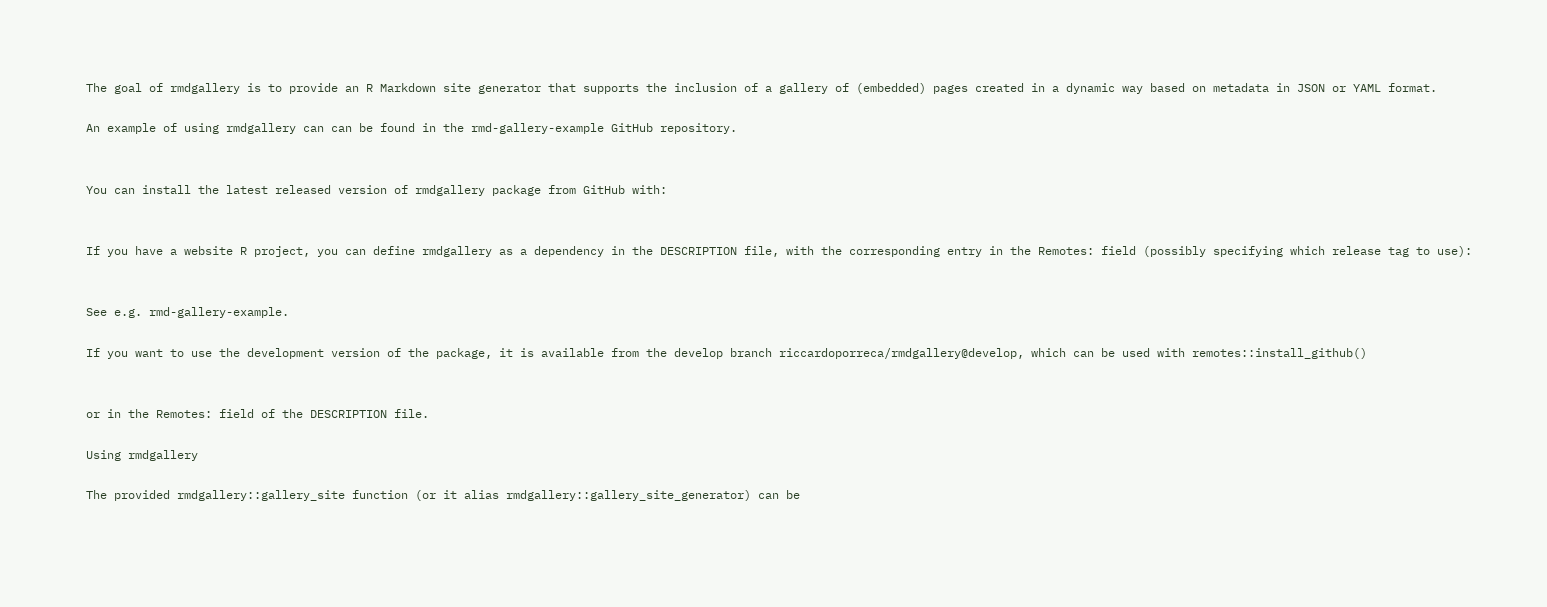The goal of rmdgallery is to provide an R Markdown site generator that supports the inclusion of a gallery of (embedded) pages created in a dynamic way based on metadata in JSON or YAML format.

An example of using rmdgallery can can be found in the rmd-gallery-example GitHub repository.


You can install the latest released version of rmdgallery package from GitHub with:


If you have a website R project, you can define rmdgallery as a dependency in the DESCRIPTION file, with the corresponding entry in the Remotes: field (possibly specifying which release tag to use):


See e.g. rmd-gallery-example.

If you want to use the development version of the package, it is available from the develop branch riccardoporreca/rmdgallery@develop, which can be used with remotes::install_github()


or in the Remotes: field of the DESCRIPTION file.

Using rmdgallery

The provided rmdgallery::gallery_site function (or it alias rmdgallery::gallery_site_generator) can be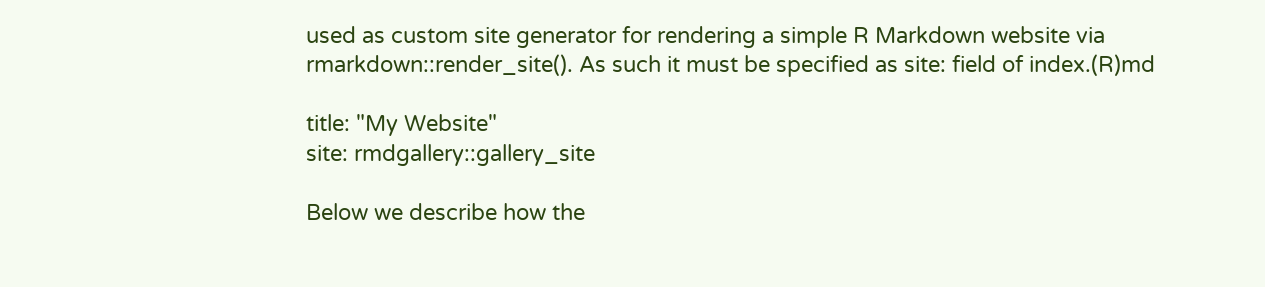used as custom site generator for rendering a simple R Markdown website via rmarkdown::render_site(). As such it must be specified as site: field of index.(R)md

title: "My Website"
site: rmdgallery::gallery_site

Below we describe how the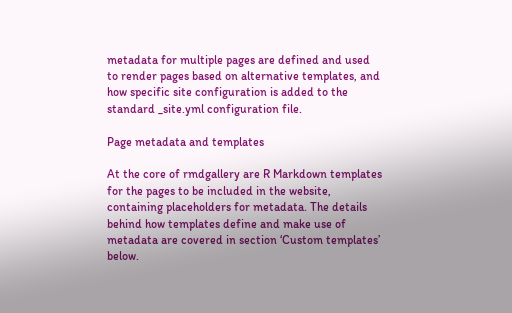metadata for multiple pages are defined and used to render pages based on alternative templates, and how specific site configuration is added to the standard _site.yml configuration file.

Page metadata and templates

At the core of rmdgallery are R Markdown templates for the pages to be included in the website, containing placeholders for metadata. The details behind how templates define and make use of metadata are covered in section ‘Custom templates’ below.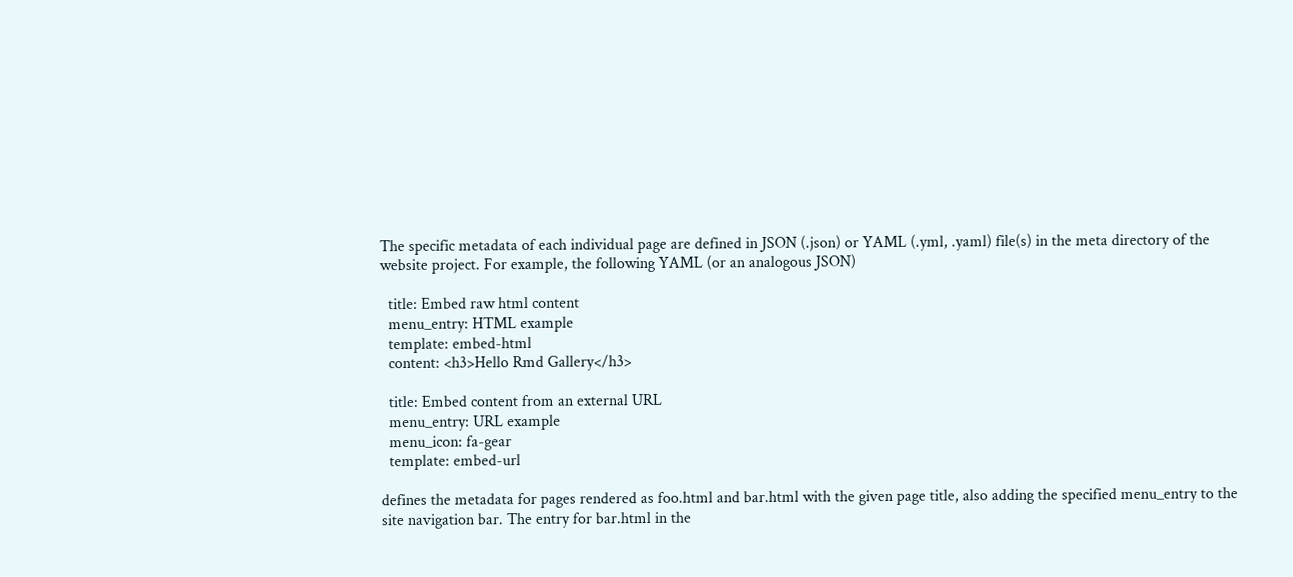The specific metadata of each individual page are defined in JSON (.json) or YAML (.yml, .yaml) file(s) in the meta directory of the website project. For example, the following YAML (or an analogous JSON)

  title: Embed raw html content
  menu_entry: HTML example
  template: embed-html
  content: <h3>Hello Rmd Gallery</h3>

  title: Embed content from an external URL
  menu_entry: URL example
  menu_icon: fa-gear
  template: embed-url

defines the metadata for pages rendered as foo.html and bar.html with the given page title, also adding the specified menu_entry to the site navigation bar. The entry for bar.html in the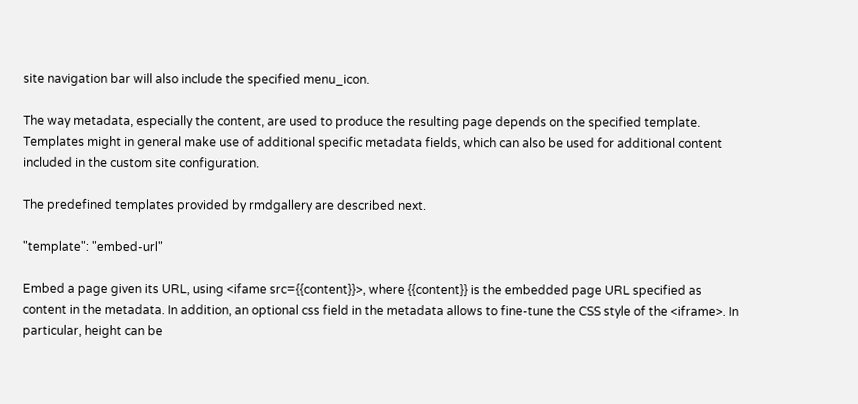site navigation bar will also include the specified menu_icon.

The way metadata, especially the content, are used to produce the resulting page depends on the specified template. Templates might in general make use of additional specific metadata fields, which can also be used for additional content included in the custom site configuration.

The predefined templates provided by rmdgallery are described next.

"template": "embed-url"

Embed a page given its URL, using <ifame src={{content}}>, where {{content}} is the embedded page URL specified as content in the metadata. In addition, an optional css field in the metadata allows to fine-tune the CSS style of the <iframe>. In particular, height can be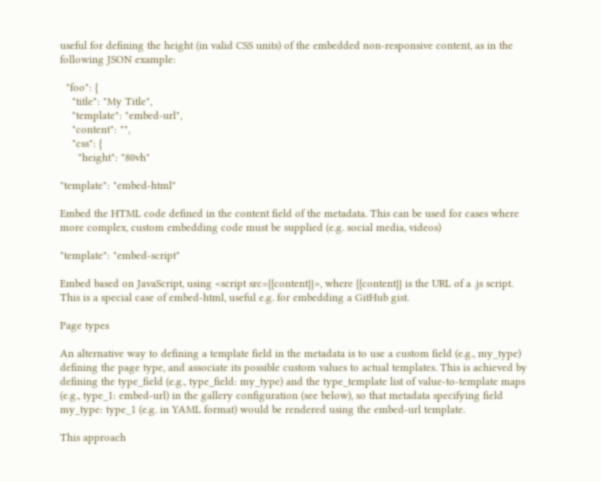useful for defining the height (in valid CSS units) of the embedded non-responsive content, as in the following JSON example:

  "foo": {
    "title": "My Title",
    "template": "embed-url",
    "content": "",
    "css": {
      "height": "80vh"

"template": "embed-html"

Embed the HTML code defined in the content field of the metadata. This can be used for cases where more complex, custom embedding code must be supplied (e.g. social media, videos)

"template": "embed-script"

Embed based on JavaScript, using <script src={{content}}>, where {{content}} is the URL of a .js script. This is a special case of embed-html, useful e.g. for embedding a GitHub gist.

Page types

An alternative way to defining a template field in the metadata is to use a custom field (e.g., my_type) defining the page type, and associate its possible custom values to actual templates. This is achieved by defining the type_field (e.g., type_field: my_type) and the type_template list of value-to-template maps (e.g., type_1: embed-url) in the gallery configuration (see below), so that metadata specifying field my_type: type_1 (e.g. in YAML format) would be rendered using the embed-url template.

This approach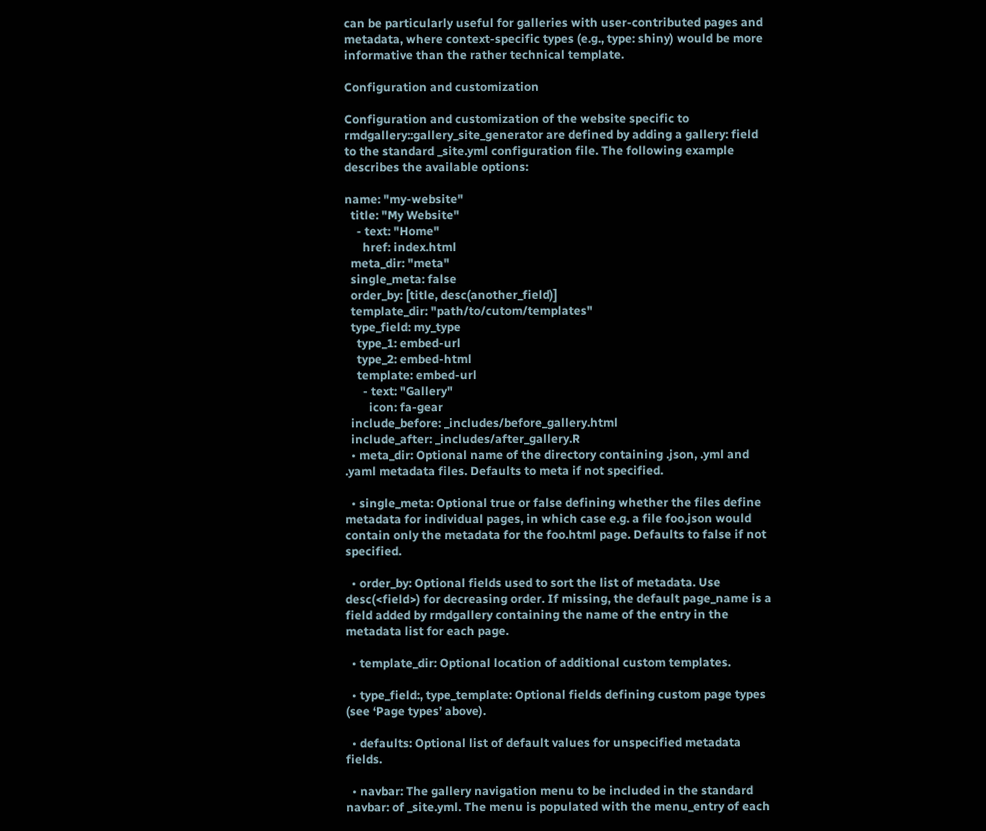can be particularly useful for galleries with user-contributed pages and metadata, where context-specific types (e.g., type: shiny) would be more informative than the rather technical template.

Configuration and customization

Configuration and customization of the website specific to rmdgallery::gallery_site_generator are defined by adding a gallery: field to the standard _site.yml configuration file. The following example describes the available options:

name: "my-website"
  title: "My Website"
    - text: "Home"
      href: index.html
  meta_dir: "meta"
  single_meta: false
  order_by: [title, desc(another_field)]
  template_dir: "path/to/cutom/templates"
  type_field: my_type
    type_1: embed-url
    type_2: embed-html
    template: embed-url
      - text: "Gallery"
        icon: fa-gear
  include_before: _includes/before_gallery.html
  include_after: _includes/after_gallery.R
  • meta_dir: Optional name of the directory containing .json, .yml and .yaml metadata files. Defaults to meta if not specified.

  • single_meta: Optional true or false defining whether the files define metadata for individual pages, in which case e.g. a file foo.json would contain only the metadata for the foo.html page. Defaults to false if not specified.

  • order_by: Optional fields used to sort the list of metadata. Use desc(<field>) for decreasing order. If missing, the default page_name is a field added by rmdgallery containing the name of the entry in the metadata list for each page.

  • template_dir: Optional location of additional custom templates.

  • type_field:, type_template: Optional fields defining custom page types (see ‘Page types’ above).

  • defaults: Optional list of default values for unspecified metadata fields.

  • navbar: The gallery navigation menu to be included in the standard navbar: of _site.yml. The menu is populated with the menu_entry of each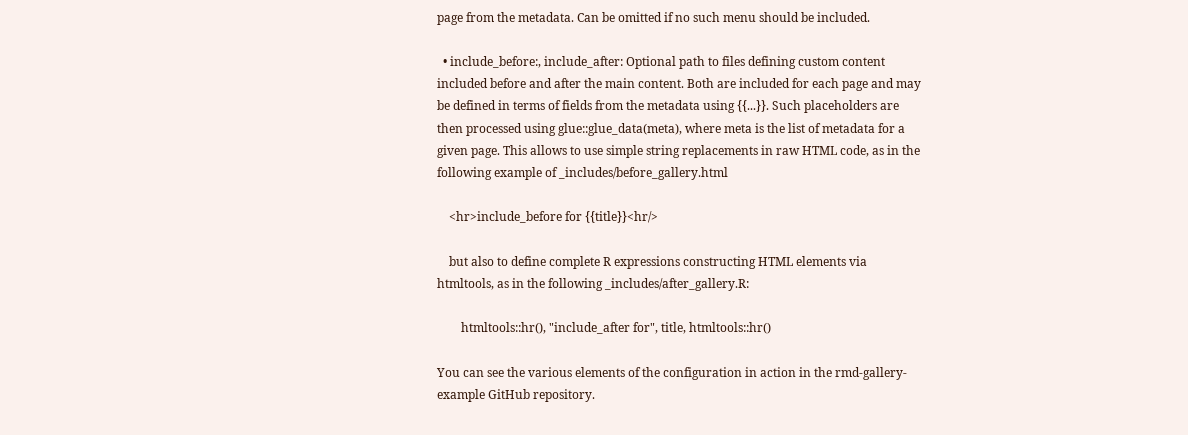page from the metadata. Can be omitted if no such menu should be included.

  • include_before:, include_after: Optional path to files defining custom content included before and after the main content. Both are included for each page and may be defined in terms of fields from the metadata using {{...}}. Such placeholders are then processed using glue::glue_data(meta), where meta is the list of metadata for a given page. This allows to use simple string replacements in raw HTML code, as in the following example of _includes/before_gallery.html

    <hr>include_before for {{title}}<hr/>

    but also to define complete R expressions constructing HTML elements via htmltools, as in the following _includes/after_gallery.R:

        htmltools::hr(), "include_after for", title, htmltools::hr()

You can see the various elements of the configuration in action in the rmd-gallery-example GitHub repository.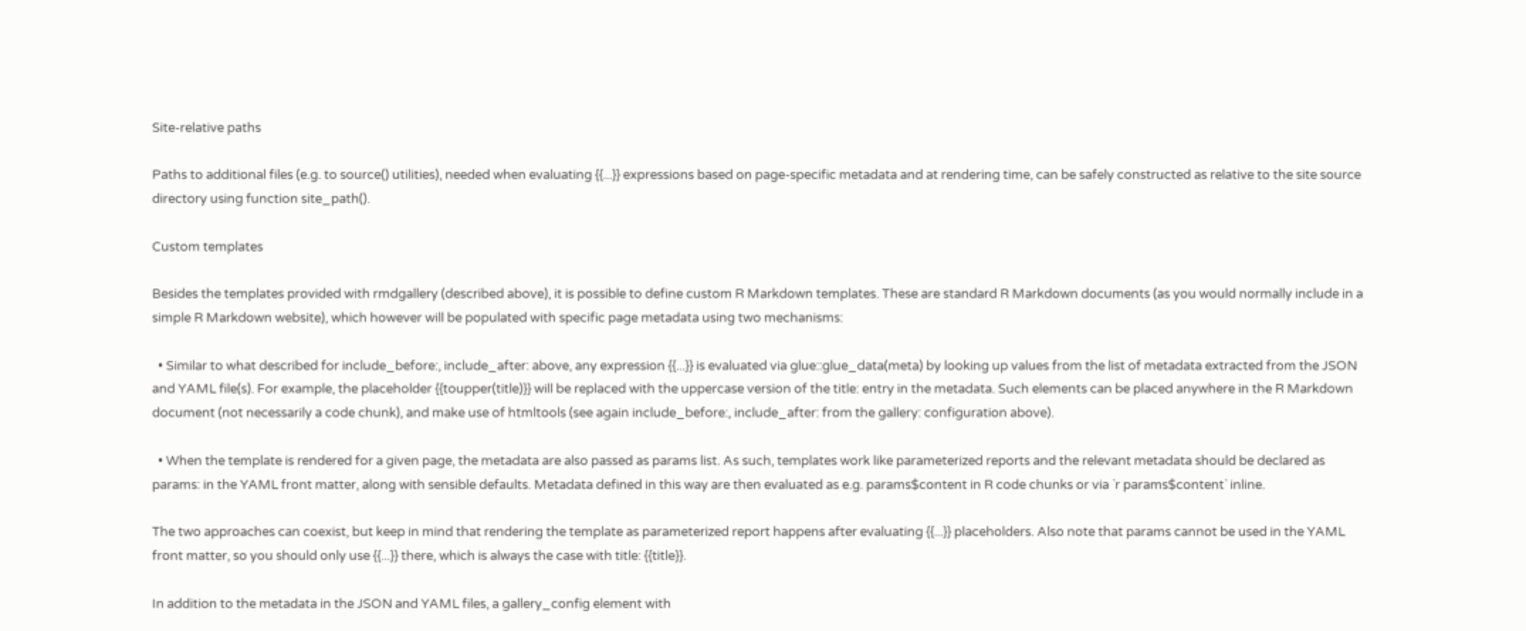Site-relative paths

Paths to additional files (e.g. to source() utilities), needed when evaluating {{...}} expressions based on page-specific metadata and at rendering time, can be safely constructed as relative to the site source directory using function site_path().

Custom templates

Besides the templates provided with rmdgallery (described above), it is possible to define custom R Markdown templates. These are standard R Markdown documents (as you would normally include in a simple R Markdown website), which however will be populated with specific page metadata using two mechanisms:

  • Similar to what described for include_before:, include_after: above, any expression {{...}} is evaluated via glue::glue_data(meta) by looking up values from the list of metadata extracted from the JSON and YAML file(s). For example, the placeholder {{toupper(title)}} will be replaced with the uppercase version of the title: entry in the metadata. Such elements can be placed anywhere in the R Markdown document (not necessarily a code chunk), and make use of htmltools (see again include_before:, include_after: from the gallery: configuration above).

  • When the template is rendered for a given page, the metadata are also passed as params list. As such, templates work like parameterized reports and the relevant metadata should be declared as params: in the YAML front matter, along with sensible defaults. Metadata defined in this way are then evaluated as e.g. params$content in R code chunks or via `r params$content` inline.

The two approaches can coexist, but keep in mind that rendering the template as parameterized report happens after evaluating {{...}} placeholders. Also note that params cannot be used in the YAML front matter, so you should only use {{...}} there, which is always the case with title: {{title}}.

In addition to the metadata in the JSON and YAML files, a gallery_config element with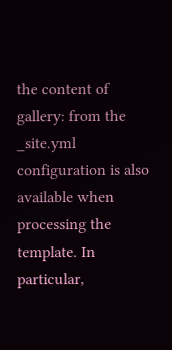the content of gallery: from the _site.yml configuration is also available when processing the template. In particular,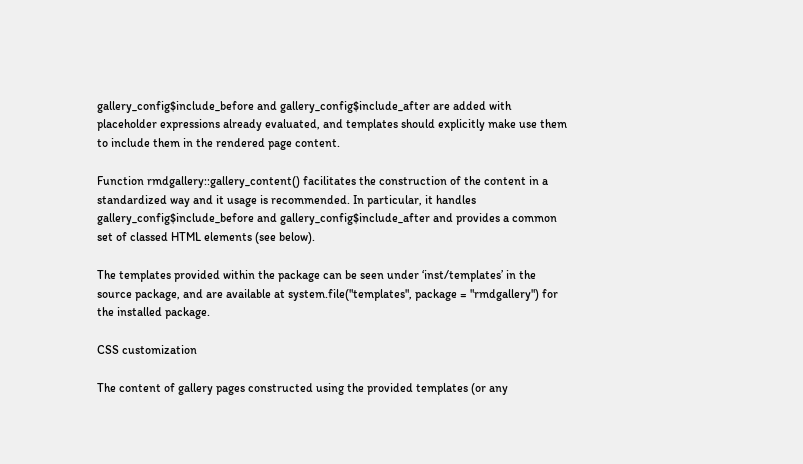gallery_config$include_before and gallery_config$include_after are added with placeholder expressions already evaluated, and templates should explicitly make use them to include them in the rendered page content.

Function rmdgallery::gallery_content() facilitates the construction of the content in a standardized way and it usage is recommended. In particular, it handles gallery_config$include_before and gallery_config$include_after and provides a common set of classed HTML elements (see below).

The templates provided within the package can be seen under ‘inst/templates’ in the source package, and are available at system.file("templates", package = "rmdgallery") for the installed package.

CSS customization

The content of gallery pages constructed using the provided templates (or any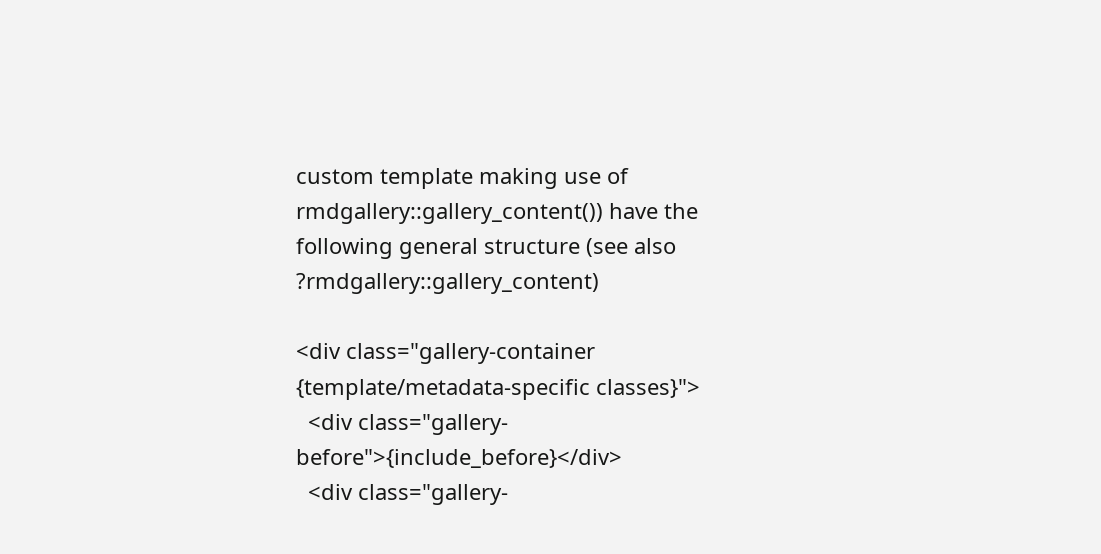custom template making use of rmdgallery::gallery_content()) have the following general structure (see also ?rmdgallery::gallery_content)

<div class="gallery-container {template/metadata-specific classes}">
  <div class="gallery-before">{include_before}</div>
  <div class="gallery-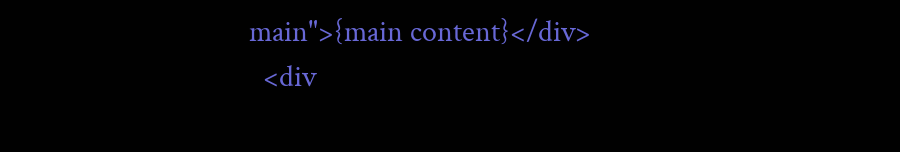main">{main content}</div>
  <div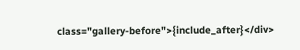class="gallery-before">{include_after}</div>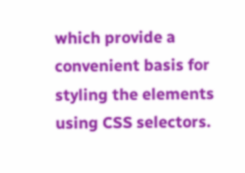which provide a convenient basis for styling the elements using CSS selectors.